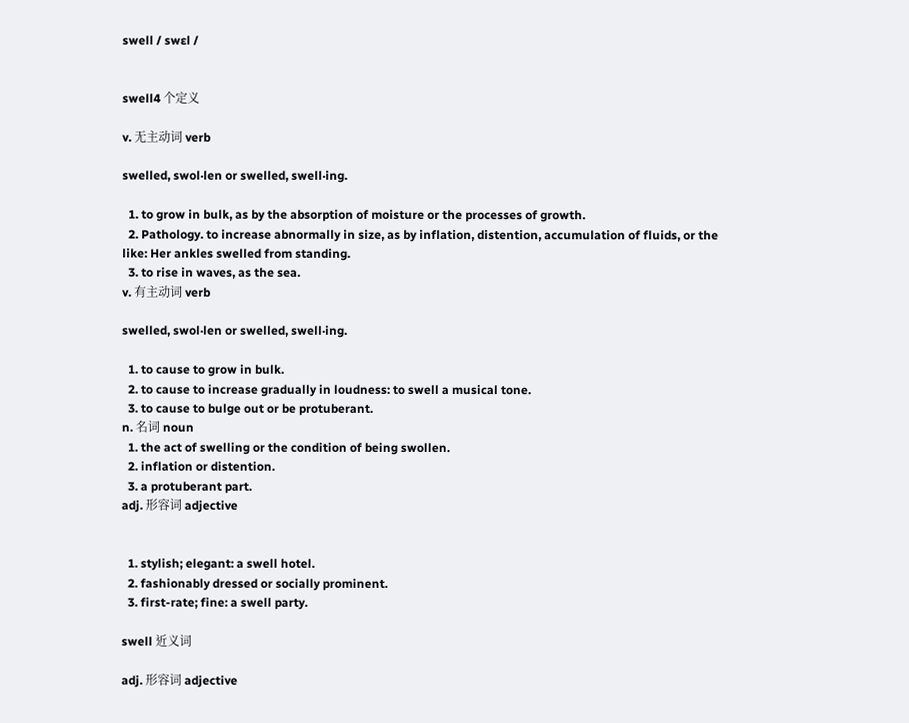swell / swɛl /


swell4 个定义

v. 无主动词 verb

swelled, swol·len or swelled, swell·ing.

  1. to grow in bulk, as by the absorption of moisture or the processes of growth.
  2. Pathology. to increase abnormally in size, as by inflation, distention, accumulation of fluids, or the like: Her ankles swelled from standing.
  3. to rise in waves, as the sea.
v. 有主动词 verb

swelled, swol·len or swelled, swell·ing.

  1. to cause to grow in bulk.
  2. to cause to increase gradually in loudness: to swell a musical tone.
  3. to cause to bulge out or be protuberant.
n. 名词 noun
  1. the act of swelling or the condition of being swollen.
  2. inflation or distention.
  3. a protuberant part.
adj. 形容词 adjective


  1. stylish; elegant: a swell hotel.
  2. fashionably dressed or socially prominent.
  3. first-rate; fine: a swell party.

swell 近义词

adj. 形容词 adjective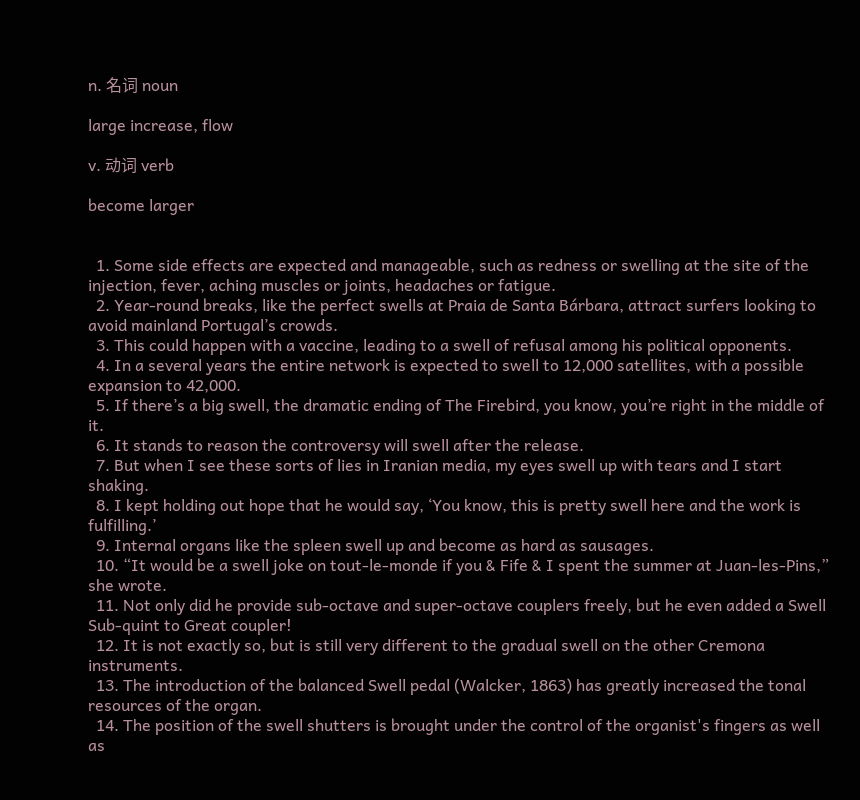n. 名词 noun

large increase, flow

v. 动词 verb

become larger


  1. Some side effects are expected and manageable, such as redness or swelling at the site of the injection, fever, aching muscles or joints, headaches or fatigue.
  2. Year-round breaks, like the perfect swells at Praia de Santa Bárbara, attract surfers looking to avoid mainland Portugal’s crowds.
  3. This could happen with a vaccine, leading to a swell of refusal among his political opponents.
  4. In a several years the entire network is expected to swell to 12,000 satellites, with a possible expansion to 42,000.
  5. If there’s a big swell, the dramatic ending of The Firebird, you know, you’re right in the middle of it.
  6. It stands to reason the controversy will swell after the release.
  7. But when I see these sorts of lies in Iranian media, my eyes swell up with tears and I start shaking.
  8. I kept holding out hope that he would say, ‘You know, this is pretty swell here and the work is fulfilling.’
  9. Internal organs like the spleen swell up and become as hard as sausages.
  10. “It would be a swell joke on tout-le-monde if you & Fife & I spent the summer at Juan-les-Pins,” she wrote.
  11. Not only did he provide sub-octave and super-octave couplers freely, but he even added a Swell Sub-quint to Great coupler!
  12. It is not exactly so, but is still very different to the gradual swell on the other Cremona instruments.
  13. The introduction of the balanced Swell pedal (Walcker, 1863) has greatly increased the tonal resources of the organ.
  14. The position of the swell shutters is brought under the control of the organist's fingers as well as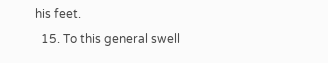his feet.
  15. To this general swell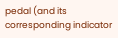pedal (and its corresponding indicator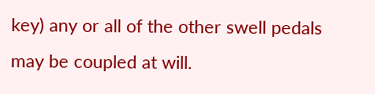key) any or all of the other swell pedals may be coupled at will.